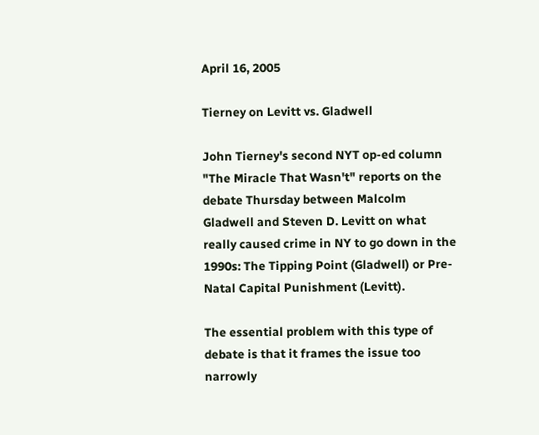April 16, 2005

Tierney on Levitt vs. Gladwell

John Tierney's second NYT op-ed column "The Miracle That Wasn't" reports on the debate Thursday between Malcolm Gladwell and Steven D. Levitt on what really caused crime in NY to go down in the 1990s: The Tipping Point (Gladwell) or Pre-Natal Capital Punishment (Levitt).

The essential problem with this type of debate is that it frames the issue too narrowly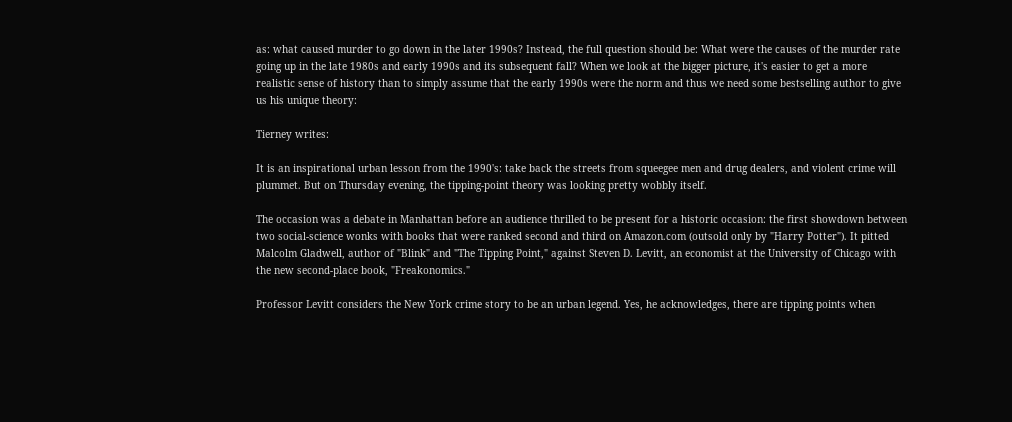as: what caused murder to go down in the later 1990s? Instead, the full question should be: What were the causes of the murder rate going up in the late 1980s and early 1990s and its subsequent fall? When we look at the bigger picture, it's easier to get a more realistic sense of history than to simply assume that the early 1990s were the norm and thus we need some bestselling author to give us his unique theory:

Tierney writes:

It is an inspirational urban lesson from the 1990's: take back the streets from squeegee men and drug dealers, and violent crime will plummet. But on Thursday evening, the tipping-point theory was looking pretty wobbly itself.

The occasion was a debate in Manhattan before an audience thrilled to be present for a historic occasion: the first showdown between two social-science wonks with books that were ranked second and third on Amazon.com (outsold only by "Harry Potter"). It pitted Malcolm Gladwell, author of "Blink" and "The Tipping Point," against Steven D. Levitt, an economist at the University of Chicago with the new second-place book, "Freakonomics."

Professor Levitt considers the New York crime story to be an urban legend. Yes, he acknowledges, there are tipping points when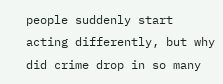people suddenly start acting differently, but why did crime drop in so many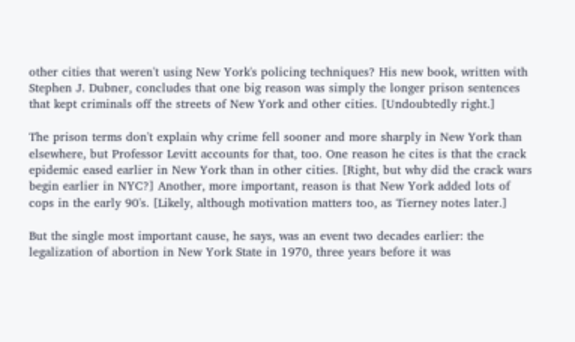other cities that weren't using New York's policing techniques? His new book, written with Stephen J. Dubner, concludes that one big reason was simply the longer prison sentences that kept criminals off the streets of New York and other cities. [Undoubtedly right.]

The prison terms don't explain why crime fell sooner and more sharply in New York than elsewhere, but Professor Levitt accounts for that, too. One reason he cites is that the crack epidemic eased earlier in New York than in other cities. [Right, but why did the crack wars begin earlier in NYC?] Another, more important, reason is that New York added lots of cops in the early 90's. [Likely, although motivation matters too, as Tierney notes later.]

But the single most important cause, he says, was an event two decades earlier: the legalization of abortion in New York State in 1970, three years before it was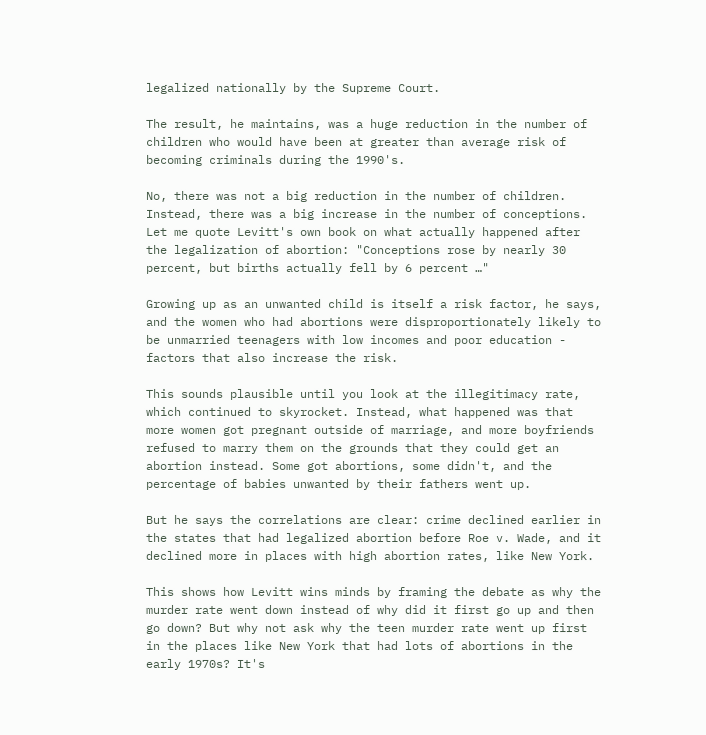legalized nationally by the Supreme Court.

The result, he maintains, was a huge reduction in the number of children who would have been at greater than average risk of becoming criminals during the 1990's.

No, there was not a big reduction in the number of children. Instead, there was a big increase in the number of conceptions. Let me quote Levitt's own book on what actually happened after the legalization of abortion: "Conceptions rose by nearly 30 percent, but births actually fell by 6 percent …"

Growing up as an unwanted child is itself a risk factor, he says, and the women who had abortions were disproportionately likely to be unmarried teenagers with low incomes and poor education - factors that also increase the risk.

This sounds plausible until you look at the illegitimacy rate, which continued to skyrocket. Instead, what happened was that more women got pregnant outside of marriage, and more boyfriends refused to marry them on the grounds that they could get an abortion instead. Some got abortions, some didn't, and the percentage of babies unwanted by their fathers went up.

But he says the correlations are clear: crime declined earlier in the states that had legalized abortion before Roe v. Wade, and it declined more in places with high abortion rates, like New York.

This shows how Levitt wins minds by framing the debate as why the murder rate went down instead of why did it first go up and then go down? But why not ask why the teen murder rate went up first in the places like New York that had lots of abortions in the early 1970s? It's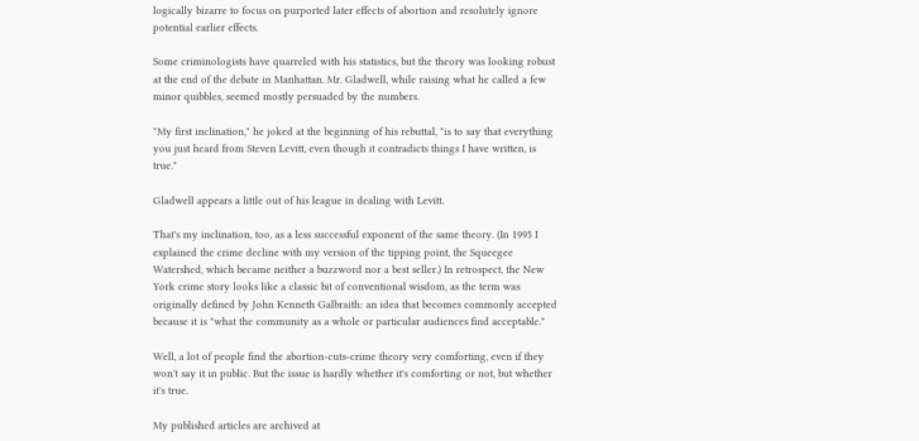logically bizarre to focus on purported later effects of abortion and resolutely ignore potential earlier effects.

Some criminologists have quarreled with his statistics, but the theory was looking robust at the end of the debate in Manhattan. Mr. Gladwell, while raising what he called a few minor quibbles, seemed mostly persuaded by the numbers.

"My first inclination," he joked at the beginning of his rebuttal, "is to say that everything you just heard from Steven Levitt, even though it contradicts things I have written, is true."

Gladwell appears a little out of his league in dealing with Levitt.

That's my inclination, too, as a less successful exponent of the same theory. (In 1995 I explained the crime decline with my version of the tipping point, the Squeegee Watershed, which became neither a buzzword nor a best seller.) In retrospect, the New York crime story looks like a classic bit of conventional wisdom, as the term was originally defined by John Kenneth Galbraith: an idea that becomes commonly accepted because it is "what the community as a whole or particular audiences find acceptable."

Well, a lot of people find the abortion-cuts-crime theory very comforting, even if they won't say it in public. But the issue is hardly whether it's comforting or not, but whether it's true.

My published articles are archived at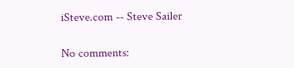iSteve.com -- Steve Sailer

No comments: